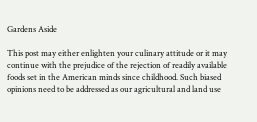Gardens Aside

This post may either enlighten your culinary attitude or it may continue with the prejudice of the rejection of readily available foods set in the American minds since childhood. Such biased opinions need to be addressed as our agricultural and land use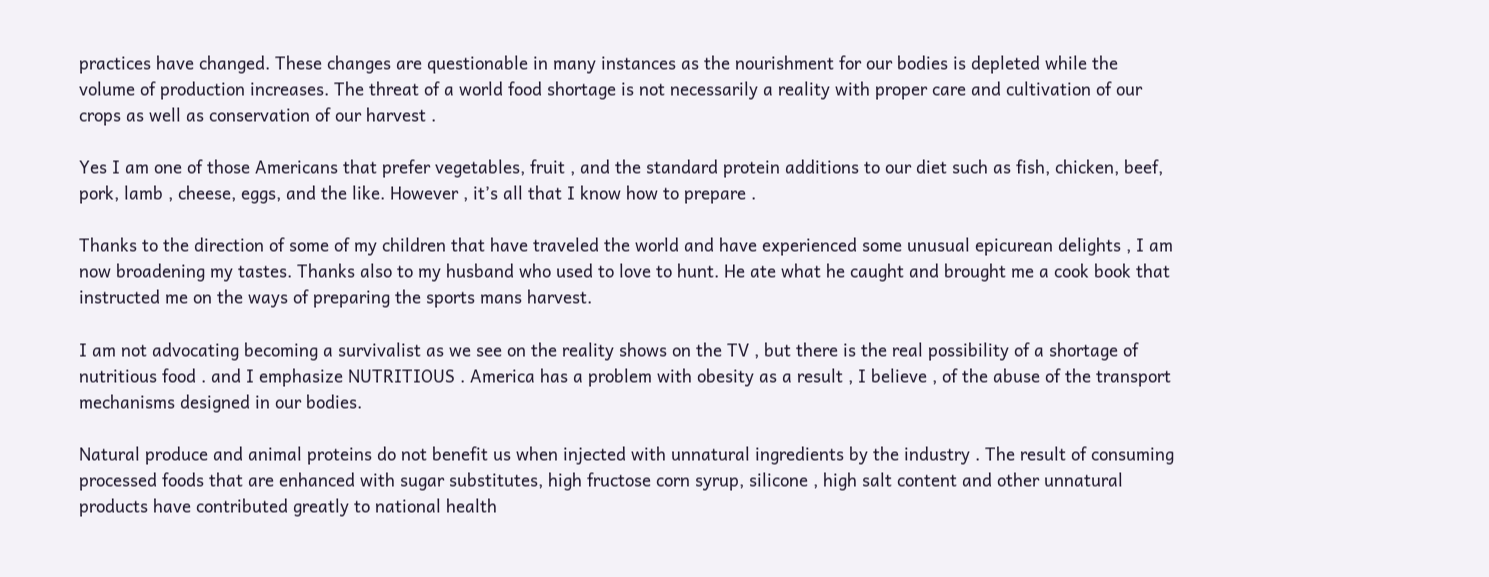practices have changed. These changes are questionable in many instances as the nourishment for our bodies is depleted while the volume of production increases. The threat of a world food shortage is not necessarily a reality with proper care and cultivation of our crops as well as conservation of our harvest .

Yes I am one of those Americans that prefer vegetables, fruit , and the standard protein additions to our diet such as fish, chicken, beef, pork, lamb , cheese, eggs, and the like. However , it’s all that I know how to prepare .

Thanks to the direction of some of my children that have traveled the world and have experienced some unusual epicurean delights , I am now broadening my tastes. Thanks also to my husband who used to love to hunt. He ate what he caught and brought me a cook book that instructed me on the ways of preparing the sports mans harvest.

I am not advocating becoming a survivalist as we see on the reality shows on the TV , but there is the real possibility of a shortage of nutritious food . and I emphasize NUTRITIOUS . America has a problem with obesity as a result , I believe , of the abuse of the transport mechanisms designed in our bodies.

Natural produce and animal proteins do not benefit us when injected with unnatural ingredients by the industry . The result of consuming processed foods that are enhanced with sugar substitutes, high fructose corn syrup, silicone , high salt content and other unnatural products have contributed greatly to national health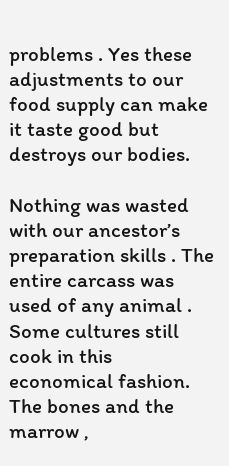problems . Yes these adjustments to our food supply can make it taste good but destroys our bodies.

Nothing was wasted with our ancestor’s preparation skills . The entire carcass was used of any animal . Some cultures still cook in this economical fashion. The bones and the marrow ,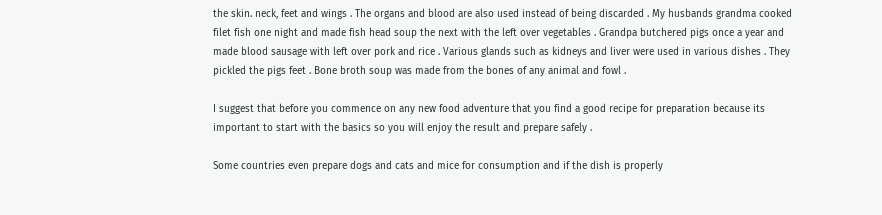the skin. neck, feet and wings . The organs and blood are also used instead of being discarded . My husbands grandma cooked filet fish one night and made fish head soup the next with the left over vegetables . Grandpa butchered pigs once a year and made blood sausage with left over pork and rice . Various glands such as kidneys and liver were used in various dishes . They pickled the pigs feet . Bone broth soup was made from the bones of any animal and fowl .

I suggest that before you commence on any new food adventure that you find a good recipe for preparation because its important to start with the basics so you will enjoy the result and prepare safely .

Some countries even prepare dogs and cats and mice for consumption and if the dish is properly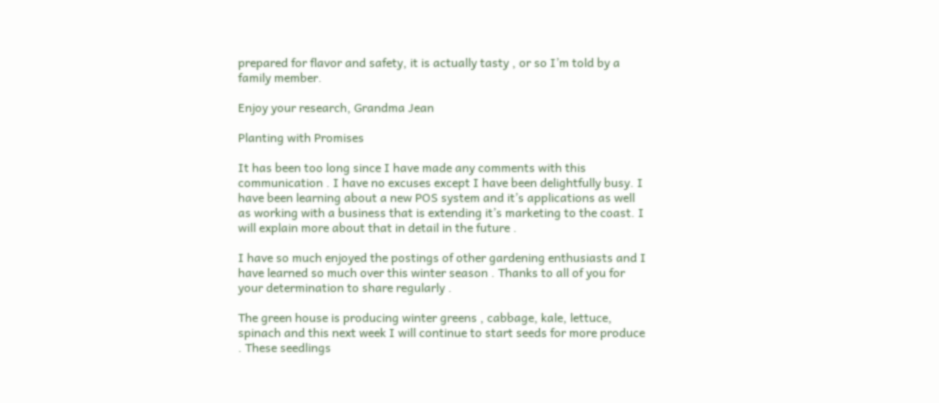prepared for flavor and safety, it is actually tasty , or so I’m told by a family member.

Enjoy your research, Grandma Jean

Planting with Promises

It has been too long since I have made any comments with this communication . I have no excuses except I have been delightfully busy. I have been learning about a new POS system and it’s applications as well as working with a business that is extending it’s marketing to the coast. I will explain more about that in detail in the future .

I have so much enjoyed the postings of other gardening enthusiasts and I have learned so much over this winter season . Thanks to all of you for your determination to share regularly .

The green house is producing winter greens , cabbage, kale, lettuce, spinach and this next week I will continue to start seeds for more produce . These seedlings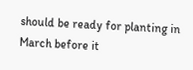should be ready for planting in March before it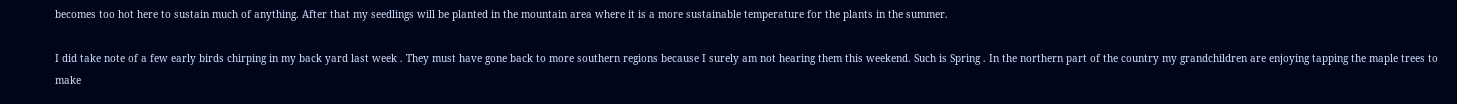becomes too hot here to sustain much of anything. After that my seedlings will be planted in the mountain area where it is a more sustainable temperature for the plants in the summer.

I did take note of a few early birds chirping in my back yard last week . They must have gone back to more southern regions because I surely am not hearing them this weekend. Such is Spring . In the northern part of the country my grandchildren are enjoying tapping the maple trees to make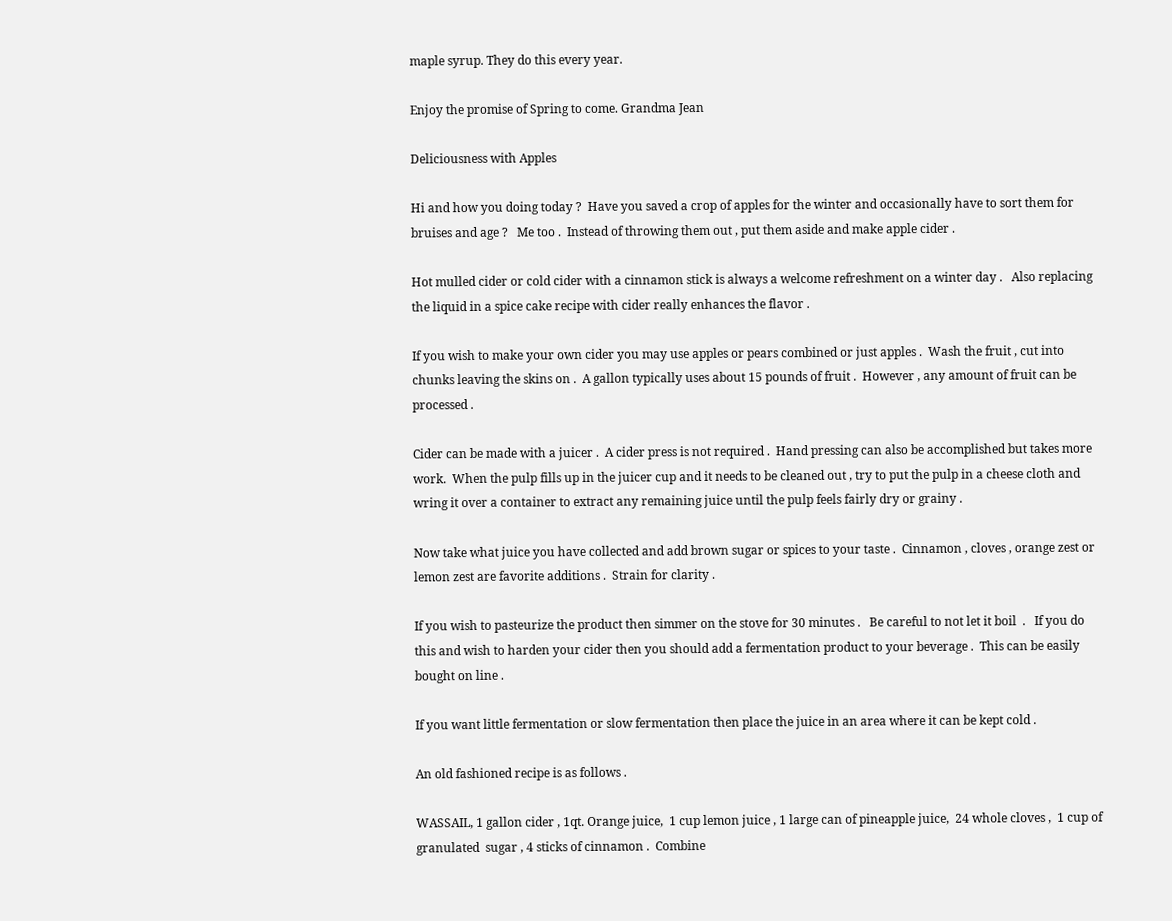maple syrup. They do this every year.

Enjoy the promise of Spring to come. Grandma Jean

Deliciousness with Apples

Hi and how you doing today ?  Have you saved a crop of apples for the winter and occasionally have to sort them for bruises and age ?   Me too .  Instead of throwing them out , put them aside and make apple cider .

Hot mulled cider or cold cider with a cinnamon stick is always a welcome refreshment on a winter day .   Also replacing the liquid in a spice cake recipe with cider really enhances the flavor .

If you wish to make your own cider you may use apples or pears combined or just apples .  Wash the fruit , cut into chunks leaving the skins on .  A gallon typically uses about 15 pounds of fruit .  However , any amount of fruit can be processed .

Cider can be made with a juicer .  A cider press is not required .  Hand pressing can also be accomplished but takes more work.  When the pulp fills up in the juicer cup and it needs to be cleaned out , try to put the pulp in a cheese cloth and wring it over a container to extract any remaining juice until the pulp feels fairly dry or grainy .

Now take what juice you have collected and add brown sugar or spices to your taste .  Cinnamon , cloves , orange zest or lemon zest are favorite additions .  Strain for clarity .

If you wish to pasteurize the product then simmer on the stove for 30 minutes .   Be careful to not let it boil  .   If you do this and wish to harden your cider then you should add a fermentation product to your beverage .  This can be easily bought on line .

If you want little fermentation or slow fermentation then place the juice in an area where it can be kept cold .

An old fashioned recipe is as follows .

WASSAIL, 1 gallon cider , 1qt. Orange juice,  1 cup lemon juice , 1 large can of pineapple juice,  24 whole cloves ,  1 cup of granulated  sugar , 4 sticks of cinnamon .  Combine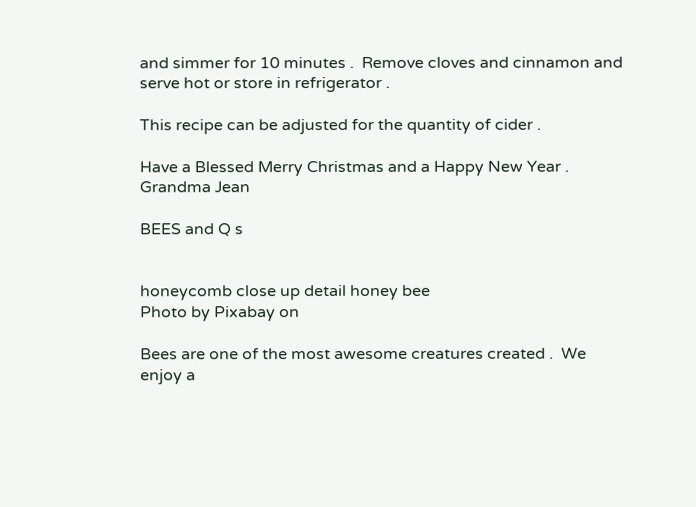and simmer for 10 minutes .  Remove cloves and cinnamon and serve hot or store in refrigerator .

This recipe can be adjusted for the quantity of cider .

Have a Blessed Merry Christmas and a Happy New Year .  Grandma Jean

BEES and Q s


honeycomb close up detail honey bee
Photo by Pixabay on

Bees are one of the most awesome creatures created .  We enjoy a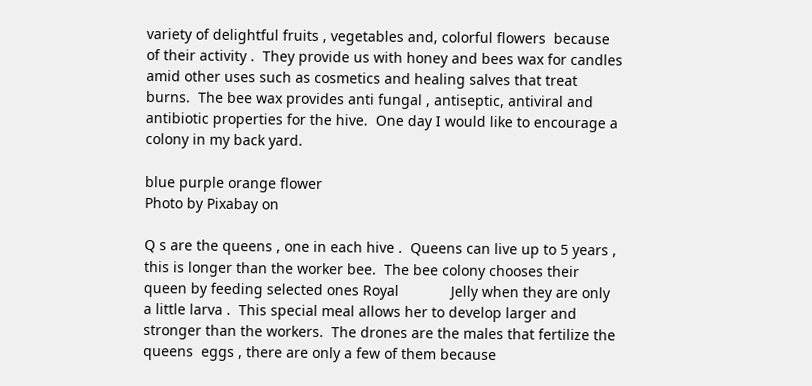variety of delightful fruits , vegetables and, colorful flowers  because of their activity .  They provide us with honey and bees wax for candles amid other uses such as cosmetics and healing salves that treat burns.  The bee wax provides anti fungal , antiseptic, antiviral and antibiotic properties for the hive.  One day I would like to encourage a colony in my back yard.

blue purple orange flower
Photo by Pixabay on

Q s are the queens , one in each hive .  Queens can live up to 5 years , this is longer than the worker bee.  The bee colony chooses their queen by feeding selected ones Royal             Jelly when they are only a little larva .  This special meal allows her to develop larger and stronger than the workers.  The drones are the males that fertilize the queens  eggs , there are only a few of them because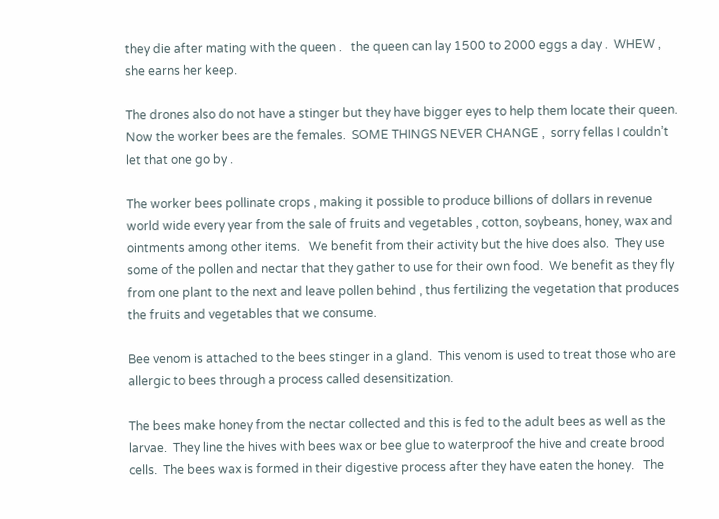they die after mating with the queen .   the queen can lay 1500 to 2000 eggs a day .  WHEW , she earns her keep.

The drones also do not have a stinger but they have bigger eyes to help them locate their queen.  Now the worker bees are the females.  SOME THINGS NEVER CHANGE ,  sorry fellas I couldn’t let that one go by .

The worker bees pollinate crops , making it possible to produce billions of dollars in revenue world wide every year from the sale of fruits and vegetables , cotton, soybeans, honey, wax and ointments among other items.   We benefit from their activity but the hive does also.  They use some of the pollen and nectar that they gather to use for their own food.  We benefit as they fly from one plant to the next and leave pollen behind , thus fertilizing the vegetation that produces the fruits and vegetables that we consume.

Bee venom is attached to the bees stinger in a gland.  This venom is used to treat those who are allergic to bees through a process called desensitization.

The bees make honey from the nectar collected and this is fed to the adult bees as well as the larvae.  They line the hives with bees wax or bee glue to waterproof the hive and create brood cells.  The bees wax is formed in their digestive process after they have eaten the honey.   The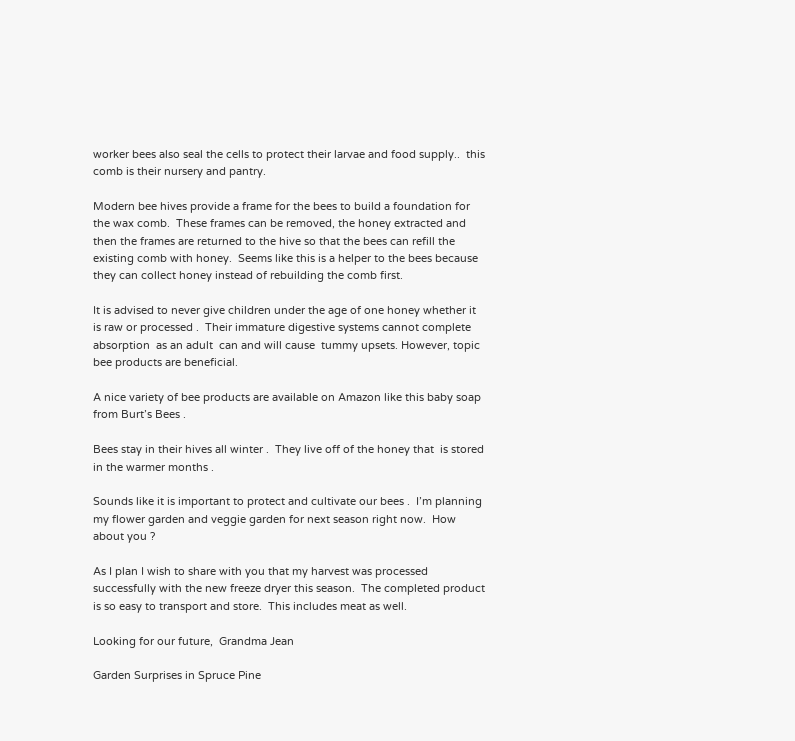worker bees also seal the cells to protect their larvae and food supply..  this comb is their nursery and pantry.

Modern bee hives provide a frame for the bees to build a foundation for the wax comb.  These frames can be removed, the honey extracted and then the frames are returned to the hive so that the bees can refill the existing comb with honey.  Seems like this is a helper to the bees because they can collect honey instead of rebuilding the comb first.

It is advised to never give children under the age of one honey whether it is raw or processed .  Their immature digestive systems cannot complete absorption  as an adult  can and will cause  tummy upsets. However, topic bee products are beneficial.

A nice variety of bee products are available on Amazon like this baby soap from Burt’s Bees .

Bees stay in their hives all winter .  They live off of the honey that  is stored in the warmer months .

Sounds like it is important to protect and cultivate our bees .  I’m planning my flower garden and veggie garden for next season right now.  How about you ?

As I plan I wish to share with you that my harvest was processed successfully with the new freeze dryer this season.  The completed product is so easy to transport and store.  This includes meat as well.

Looking for our future,  Grandma Jean

Garden Surprises in Spruce Pine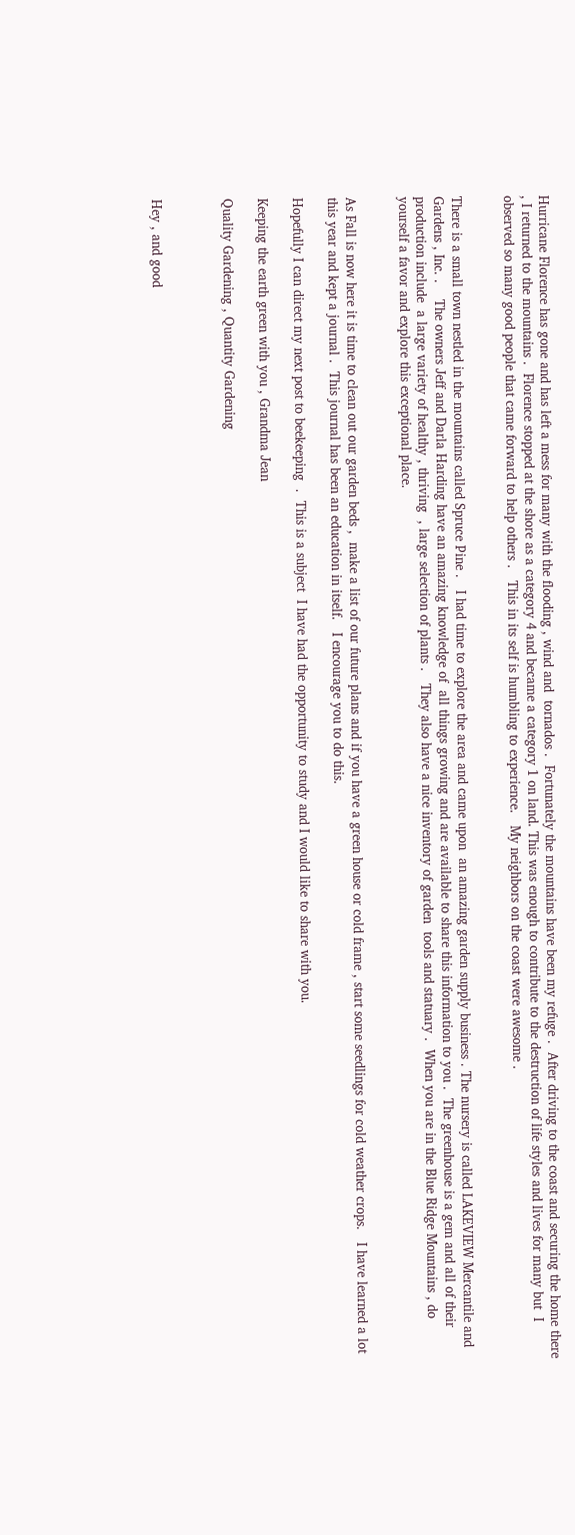Hurricane Florence has gone and has left a mess for many with the flooding , wind and  tornados .  Fortunately the mountains have been my refuge .  After driving to the coast and securing the home there , I returned to the mountains .  Florence stopped at the shore as a category 4 and became a category 1 on land. This was enough to contribute to the destruction of life styles and lives for many but  I observed so many good people that came forward to help others .   This in its self is humbling to experience.   My neighbors on the coast were awesome .


There is a small town nestled in the mountains called Spruce Pine .   I had time to explore the area and came upon  an amazing garden supply business . The nursery is called LAKEVIEW Mercantile and Gardens , Inc. .    The owners Jeff and Darla Harding have an amazing knowledge of  all things growing and are available to share this information to you .  The greenhouse is a gem and all of their production include  a large variety of healthy , thriving  , large selection of plants .   They also have a nice inventory of garden  tools and statuary .  When you are in the Blue Ridge Mountains , do yourself a favor and explore this exceptional place.


As Fall is now here it is time to clean out our garden beds ,  make a list of our future plans and if you have a green house or cold frame , start some seedlings for cold weather crops.   I have learned a lot this year and kept a journal .  This journal has been an education in itself.   I encourage you to do this.

Hopefully I can direct my next post to beekeeping  .  This is a subject  I have had the opportunity to study and I would like to share with you.

Keeping the earth green with you , Grandma Jean

Quality Gardening , Quantity Gardening



Hey , and good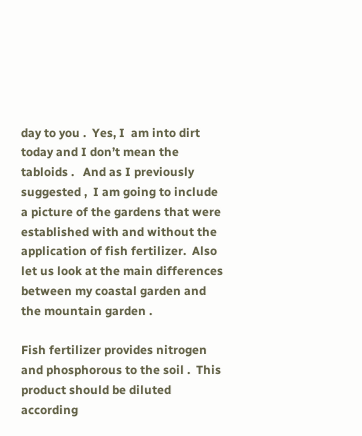day to you .  Yes, I  am into dirt today and I don’t mean the tabloids .   And as I previously suggested ,  I am going to include a picture of the gardens that were established with and without the application of fish fertilizer.  Also let us look at the main differences between my coastal garden and the mountain garden .

Fish fertilizer provides nitrogen and phosphorous to the soil .  This  product should be diluted according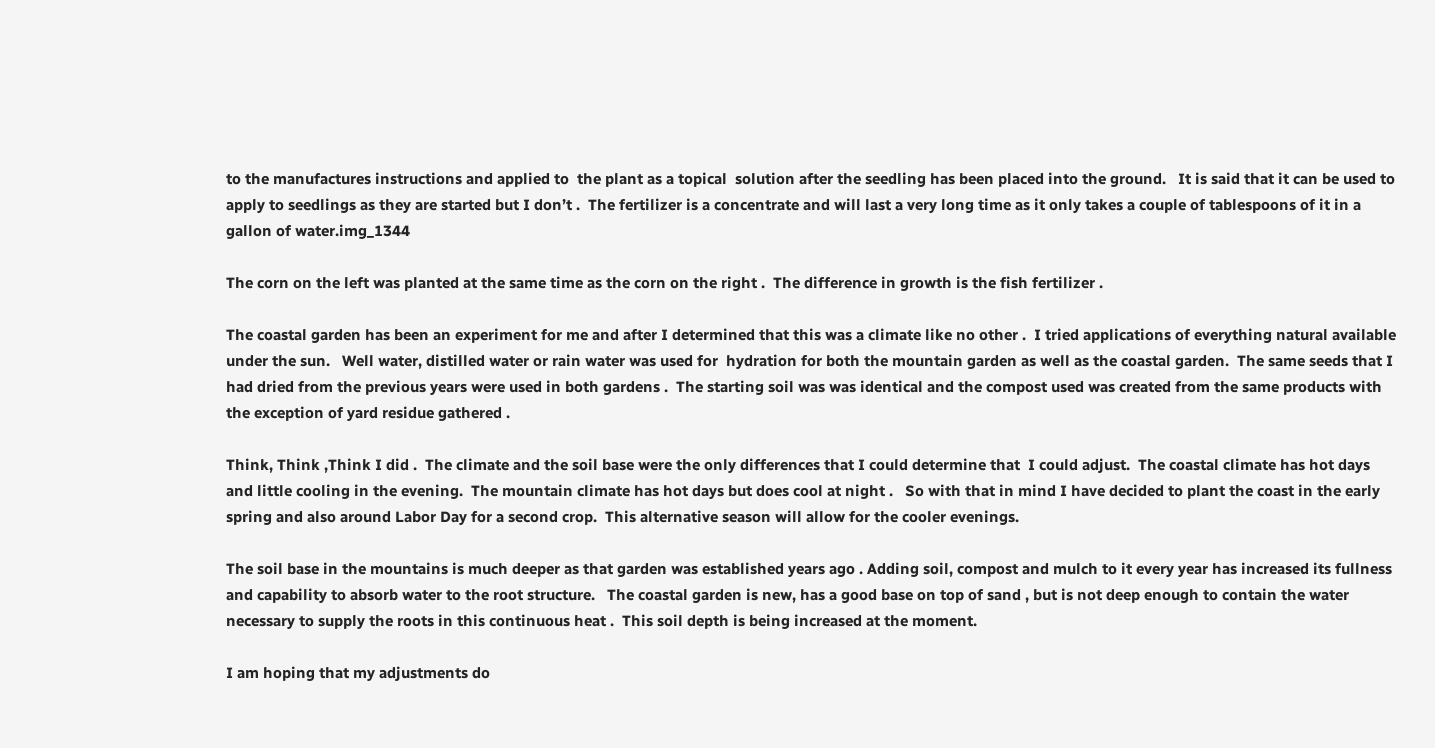to the manufactures instructions and applied to  the plant as a topical  solution after the seedling has been placed into the ground.   It is said that it can be used to apply to seedlings as they are started but I don’t .  The fertilizer is a concentrate and will last a very long time as it only takes a couple of tablespoons of it in a gallon of water.img_1344

The corn on the left was planted at the same time as the corn on the right .  The difference in growth is the fish fertilizer .

The coastal garden has been an experiment for me and after I determined that this was a climate like no other .  I tried applications of everything natural available under the sun.   Well water, distilled water or rain water was used for  hydration for both the mountain garden as well as the coastal garden.  The same seeds that I had dried from the previous years were used in both gardens .  The starting soil was was identical and the compost used was created from the same products with the exception of yard residue gathered .

Think, Think ,Think I did .  The climate and the soil base were the only differences that I could determine that  I could adjust.  The coastal climate has hot days and little cooling in the evening.  The mountain climate has hot days but does cool at night .   So with that in mind I have decided to plant the coast in the early spring and also around Labor Day for a second crop.  This alternative season will allow for the cooler evenings.

The soil base in the mountains is much deeper as that garden was established years ago . Adding soil, compost and mulch to it every year has increased its fullness and capability to absorb water to the root structure.   The coastal garden is new, has a good base on top of sand , but is not deep enough to contain the water necessary to supply the roots in this continuous heat .  This soil depth is being increased at the moment.

I am hoping that my adjustments do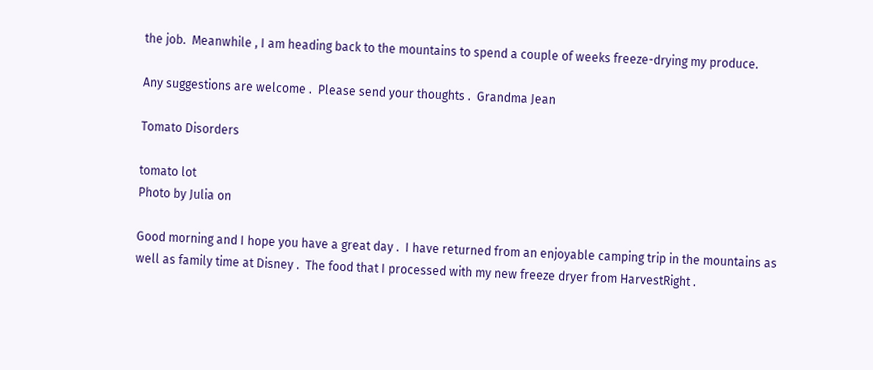the job.  Meanwhile , I am heading back to the mountains to spend a couple of weeks freeze-drying my produce.

Any suggestions are welcome .  Please send your thoughts .  Grandma Jean

Tomato Disorders

tomato lot
Photo by Julia on

Good morning and I hope you have a great day .  I have returned from an enjoyable camping trip in the mountains as well as family time at Disney .  The food that I processed with my new freeze dryer from HarvestRight .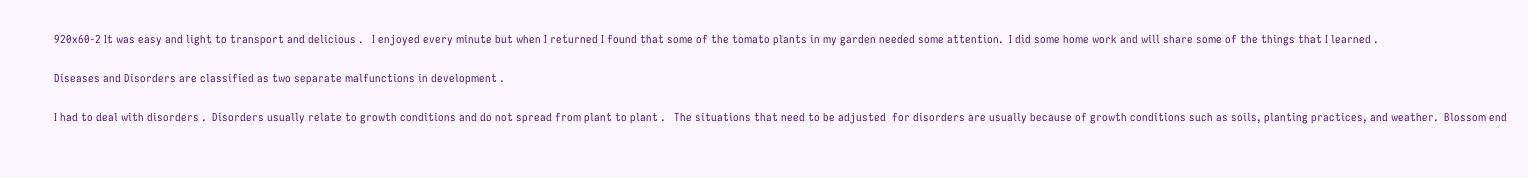920x60-2 It was easy and light to transport and delicious .   I enjoyed every minute but when I returned I found that some of the tomato plants in my garden needed some attention.  I did some home work and will share some of the things that I learned .

Diseases and Disorders are classified as two separate malfunctions in development .

I had to deal with disorders .  Disorders usually relate to growth conditions and do not spread from plant to plant .   The situations that need to be adjusted  for disorders are usually because of growth conditions such as soils, planting practices, and weather.  Blossom end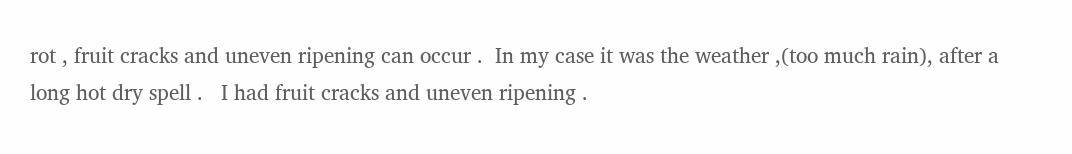rot , fruit cracks and uneven ripening can occur .  In my case it was the weather ,(too much rain), after a long hot dry spell .   I had fruit cracks and uneven ripening .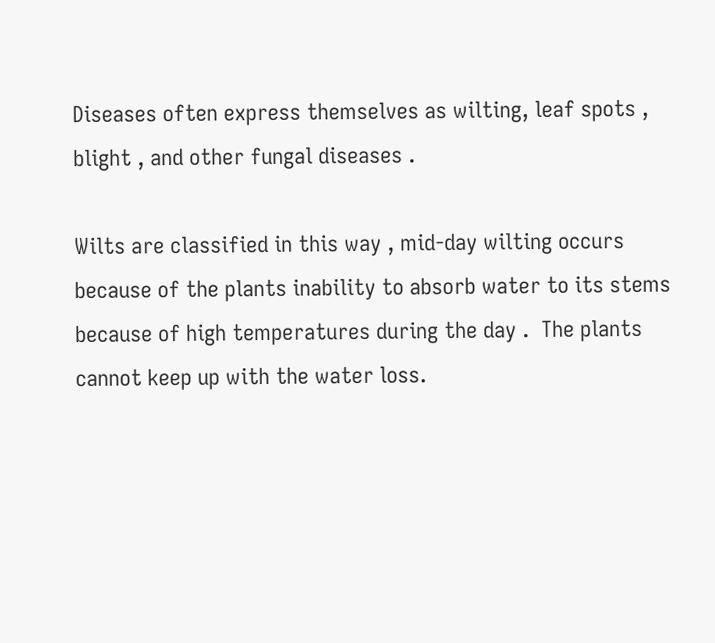Diseases often express themselves as wilting, leaf spots , blight , and other fungal diseases .

Wilts are classified in this way , mid-day wilting occurs because of the plants inability to absorb water to its stems because of high temperatures during the day .  The plants cannot keep up with the water loss.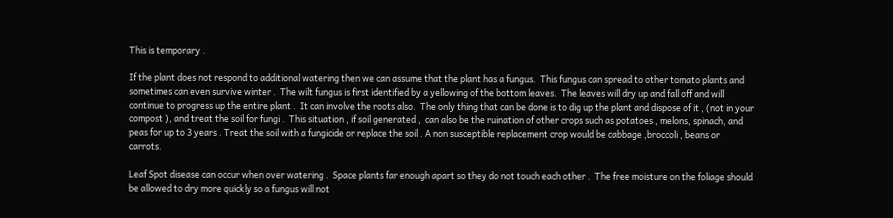This is temporary .

If the plant does not respond to additional watering then we can assume that the plant has a fungus.  This fungus can spread to other tomato plants and sometimes can even survive winter .  The wilt fungus is first identified by a yellowing of the bottom leaves.  The leaves will dry up and fall off and will continue to progress up the entire plant .  It can involve the roots also.  The only thing that can be done is to dig up the plant and dispose of it , (not in your compost ), and treat the soil for fungi .  This situation , if soil generated ,  can also be the ruination of other crops such as potatoes , melons, spinach, and peas for up to 3 years . Treat the soil with a fungicide or replace the soil . A non susceptible replacement crop would be cabbage ,broccoli , beans or carrots.

Leaf Spot disease can occur when over watering .  Space plants far enough apart so they do not touch each other .  The free moisture on the foliage should be allowed to dry more quickly so a fungus will not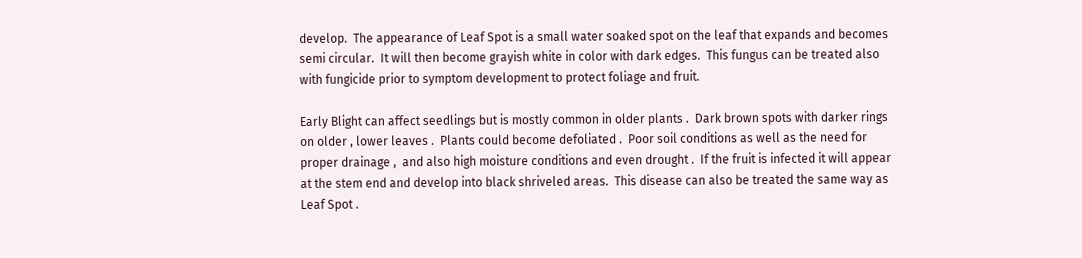develop.  The appearance of Leaf Spot is a small water soaked spot on the leaf that expands and becomes semi circular.  It will then become grayish white in color with dark edges.  This fungus can be treated also with fungicide prior to symptom development to protect foliage and fruit.

Early Blight can affect seedlings but is mostly common in older plants .  Dark brown spots with darker rings on older , lower leaves .  Plants could become defoliated .  Poor soil conditions as well as the need for proper drainage ,  and also high moisture conditions and even drought .  If the fruit is infected it will appear at the stem end and develop into black shriveled areas.  This disease can also be treated the same way as Leaf Spot .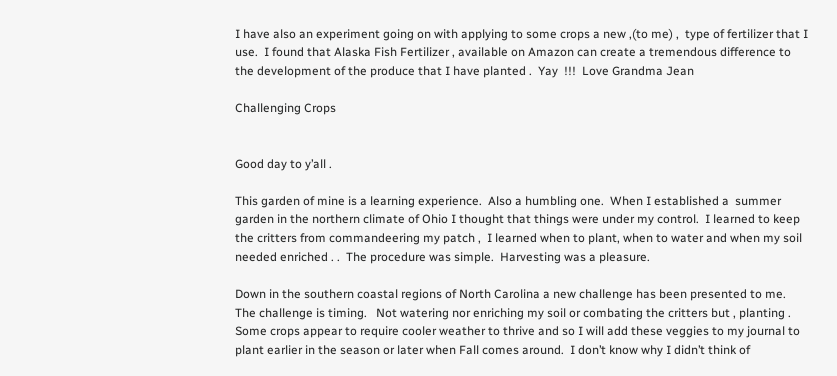I have also an experiment going on with applying to some crops a new ,(to me) ,  type of fertilizer that I use.  I found that Alaska Fish Fertilizer , available on Amazon can create a tremendous difference to the development of the produce that I have planted .  Yay  !!!  Love Grandma Jean

Challenging Crops


Good day to y’all .

This garden of mine is a learning experience.  Also a humbling one.  When I established a  summer garden in the northern climate of Ohio I thought that things were under my control.  I learned to keep the critters from commandeering my patch ,  I learned when to plant, when to water and when my soil needed enriched . .  The procedure was simple.  Harvesting was a pleasure.

Down in the southern coastal regions of North Carolina a new challenge has been presented to me.  The challenge is timing.   Not watering nor enriching my soil or combating the critters but , planting .  Some crops appear to require cooler weather to thrive and so I will add these veggies to my journal to plant earlier in the season or later when Fall comes around.  I don’t know why I didn’t think of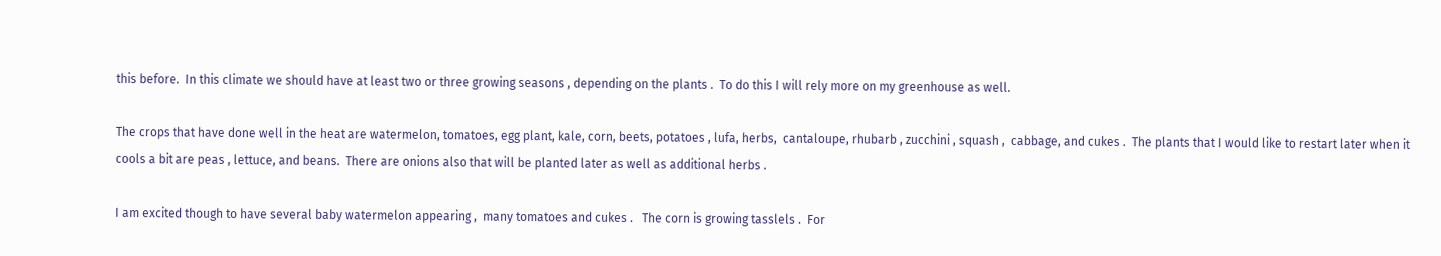this before.  In this climate we should have at least two or three growing seasons , depending on the plants .  To do this I will rely more on my greenhouse as well.

The crops that have done well in the heat are watermelon, tomatoes, egg plant, kale, corn, beets, potatoes , lufa, herbs,  cantaloupe, rhubarb , zucchini , squash ,  cabbage, and cukes .  The plants that I would like to restart later when it cools a bit are peas , lettuce, and beans.  There are onions also that will be planted later as well as additional herbs .

I am excited though to have several baby watermelon appearing ,  many tomatoes and cukes .   The corn is growing tasslels .  For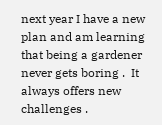next year I have a new plan and am learning that being a gardener never gets boring .  It always offers new challenges .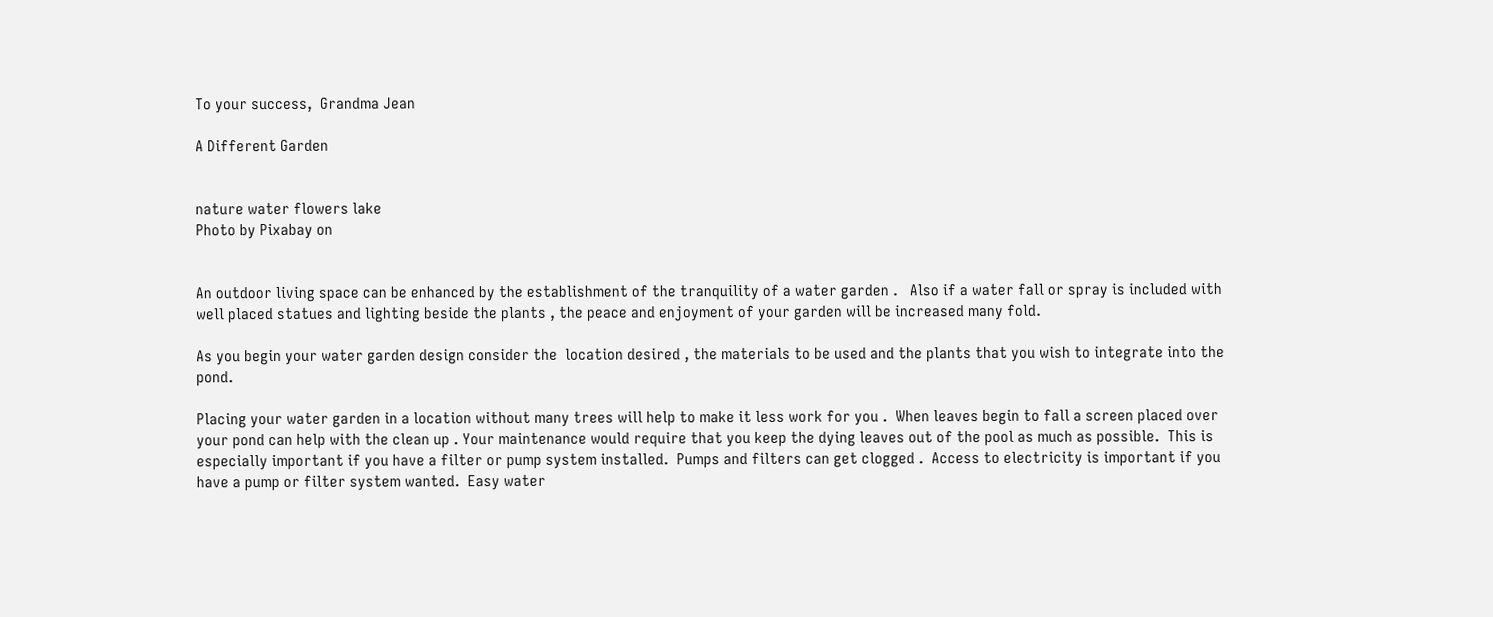To your success,  Grandma Jean

A Different Garden


nature water flowers lake
Photo by Pixabay on


An outdoor living space can be enhanced by the establishment of the tranquility of a water garden .   Also if a water fall or spray is included with well placed statues and lighting beside the plants , the peace and enjoyment of your garden will be increased many fold.

As you begin your water garden design consider the  location desired , the materials to be used and the plants that you wish to integrate into the pond.

Placing your water garden in a location without many trees will help to make it less work for you .  When leaves begin to fall a screen placed over your pond can help with the clean up . Your maintenance would require that you keep the dying leaves out of the pool as much as possible.  This is especially important if you have a filter or pump system installed.  Pumps and filters can get clogged .  Access to electricity is important if you have a pump or filter system wanted.  Easy water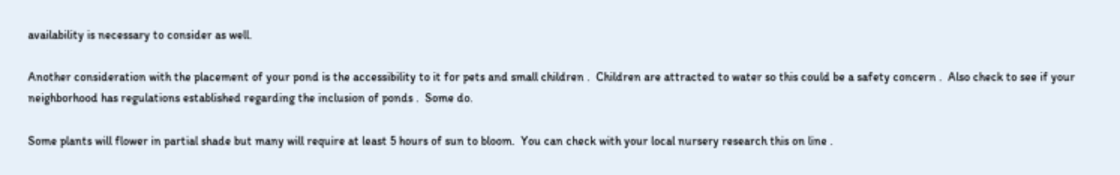availability is necessary to consider as well.

Another consideration with the placement of your pond is the accessibility to it for pets and small children .  Children are attracted to water so this could be a safety concern .  Also check to see if your neighborhood has regulations established regarding the inclusion of ponds .  Some do.

Some plants will flower in partial shade but many will require at least 5 hours of sun to bloom.  You can check with your local nursery research this on line .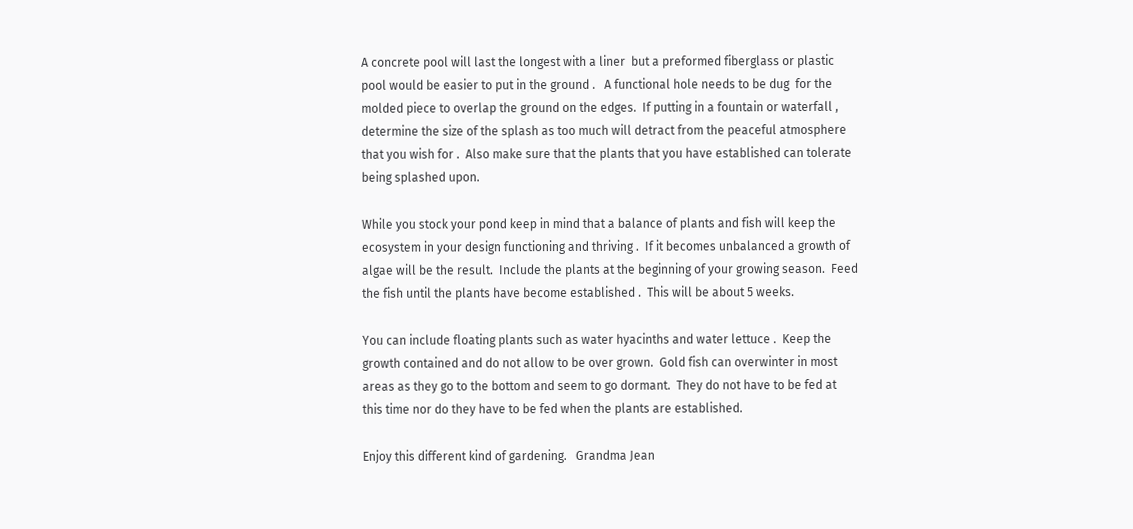A concrete pool will last the longest with a liner  but a preformed fiberglass or plastic pool would be easier to put in the ground .   A functional hole needs to be dug  for the molded piece to overlap the ground on the edges.  If putting in a fountain or waterfall , determine the size of the splash as too much will detract from the peaceful atmosphere that you wish for .  Also make sure that the plants that you have established can tolerate being splashed upon.

While you stock your pond keep in mind that a balance of plants and fish will keep the ecosystem in your design functioning and thriving .  If it becomes unbalanced a growth of algae will be the result.  Include the plants at the beginning of your growing season.  Feed the fish until the plants have become established .  This will be about 5 weeks.

You can include floating plants such as water hyacinths and water lettuce .  Keep the growth contained and do not allow to be over grown.  Gold fish can overwinter in most areas as they go to the bottom and seem to go dormant.  They do not have to be fed at this time nor do they have to be fed when the plants are established.

Enjoy this different kind of gardening.   Grandma Jean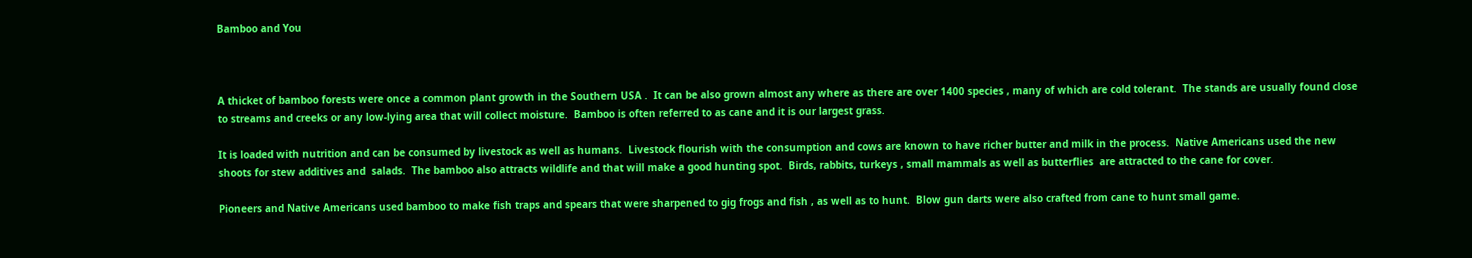Bamboo and You



A thicket of bamboo forests were once a common plant growth in the Southern USA .  It can be also grown almost any where as there are over 1400 species , many of which are cold tolerant.  The stands are usually found close to streams and creeks or any low-lying area that will collect moisture.  Bamboo is often referred to as cane and it is our largest grass.

It is loaded with nutrition and can be consumed by livestock as well as humans.  Livestock flourish with the consumption and cows are known to have richer butter and milk in the process.  Native Americans used the new shoots for stew additives and  salads.  The bamboo also attracts wildlife and that will make a good hunting spot.  Birds, rabbits, turkeys , small mammals as well as butterflies  are attracted to the cane for cover.

Pioneers and Native Americans used bamboo to make fish traps and spears that were sharpened to gig frogs and fish , as well as to hunt.  Blow gun darts were also crafted from cane to hunt small game.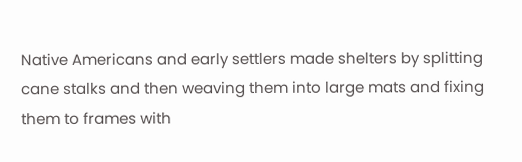Native Americans and early settlers made shelters by splitting cane stalks and then weaving them into large mats and fixing them to frames with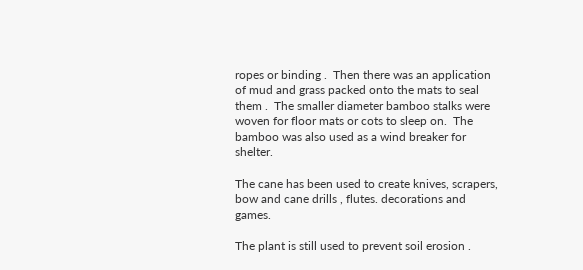ropes or binding .  Then there was an application of mud and grass packed onto the mats to seal them .  The smaller diameter bamboo stalks were woven for floor mats or cots to sleep on.  The bamboo was also used as a wind breaker for shelter.

The cane has been used to create knives, scrapers, bow and cane drills , flutes. decorations and games.

The plant is still used to prevent soil erosion .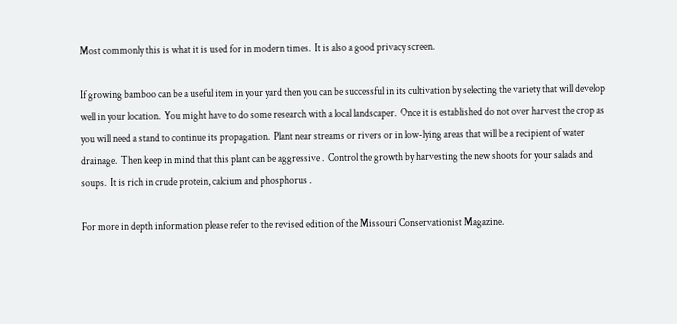Most commonly this is what it is used for in modern times.  It is also a good privacy screen.

If growing bamboo can be a useful item in your yard then you can be successful in its cultivation by selecting the variety that will develop well in your location.  You might have to do some research with a local landscaper.  Once it is established do not over harvest the crop as you will need a stand to continue its propagation.  Plant near streams or rivers or in low-lying areas that will be a recipient of water drainage.  Then keep in mind that this plant can be aggressive .  Control the growth by harvesting the new shoots for your salads and soups.  It is rich in crude protein, calcium and phosphorus .

For more in depth information please refer to the revised edition of the Missouri Conservationist Magazine.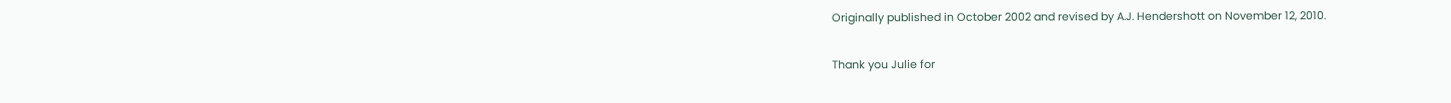Originally published in October 2002 and revised by A.J. Hendershott on November 12, 2010.

Thank you Julie for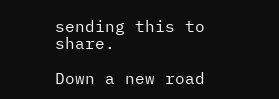sending this to share.

Down a new road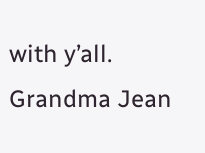with y’all.  Grandma Jean